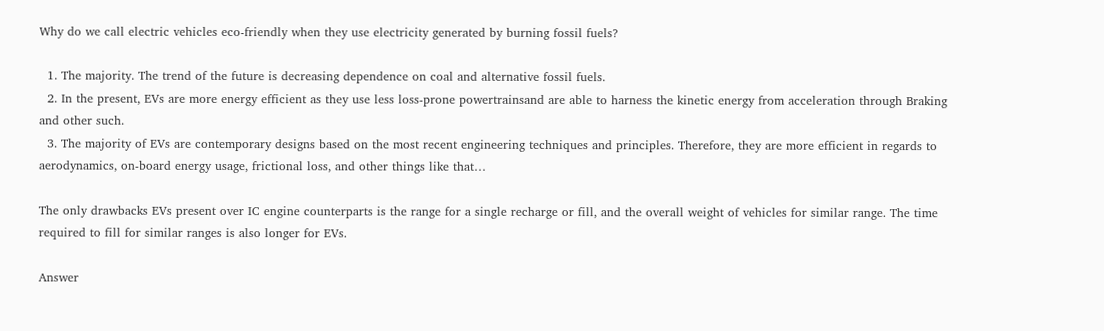Why do we call electric vehicles eco-friendly when they use electricity generated by burning fossil fuels?

  1. The majority. The trend of the future is decreasing dependence on coal and alternative fossil fuels.
  2. In the present, EVs are more energy efficient as they use less loss-prone powertrainsand are able to harness the kinetic energy from acceleration through Braking and other such.
  3. The majority of EVs are contemporary designs based on the most recent engineering techniques and principles. Therefore, they are more efficient in regards to aerodynamics, on-board energy usage, frictional loss, and other things like that…

The only drawbacks EVs present over IC engine counterparts is the range for a single recharge or fill, and the overall weight of vehicles for similar range. The time required to fill for similar ranges is also longer for EVs.

Answer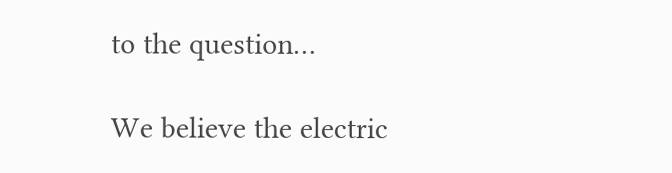to the question…

We believe the electric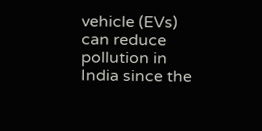vehicle (EVs) can reduce pollution in India since the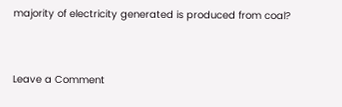majority of electricity generated is produced from coal?


Leave a Comment